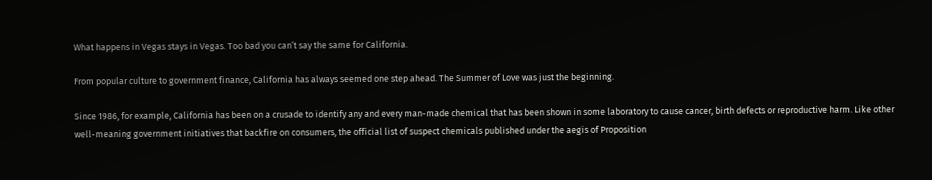What happens in Vegas stays in Vegas. Too bad you can’t say the same for California.

From popular culture to government finance, California has always seemed one step ahead. The Summer of Love was just the beginning.

Since 1986, for example, California has been on a crusade to identify any and every man-made chemical that has been shown in some laboratory to cause cancer, birth defects or reproductive harm. Like other well-meaning government initiatives that backfire on consumers, the official list of suspect chemicals published under the aegis of Proposition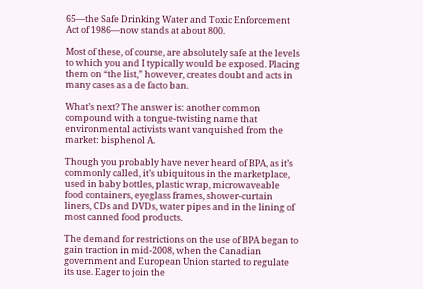65—the Safe Drinking Water and Toxic Enforcement Act of 1986—now stands at about 800.

Most of these, of course, are absolutely safe at the levels to which you and I typically would be exposed. Placing them on “the list,” however, creates doubt and acts in many cases as a de facto ban.

What’s next? The answer is: another common compound with a tongue-twisting name that environmental activists want vanquished from the market: bisphenol A.

Though you probably have never heard of BPA, as it’s commonly called, it’s ubiquitous in the marketplace, used in baby bottles, plastic wrap, microwaveable food containers, eyeglass frames, shower-curtain liners, CDs and DVDs, water pipes and in the lining of most canned food products.

The demand for restrictions on the use of BPA began to gain traction in mid-2008, when the Canadian government and European Union started to regulate its use. Eager to join the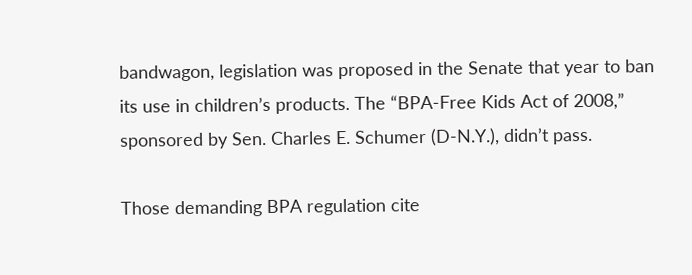bandwagon, legislation was proposed in the Senate that year to ban its use in children’s products. The “BPA-Free Kids Act of 2008,” sponsored by Sen. Charles E. Schumer (D-N.Y.), didn’t pass.

Those demanding BPA regulation cite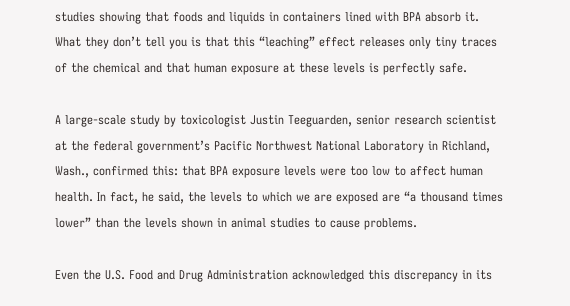studies showing that foods and liquids in containers lined with BPA absorb it. What they don’t tell you is that this “leaching” effect releases only tiny traces of the chemical and that human exposure at these levels is perfectly safe.

A large-scale study by toxicologist Justin Teeguarden, senior research scientist at the federal government’s Pacific Northwest National Laboratory in Richland, Wash., confirmed this: that BPA exposure levels were too low to affect human health. In fact, he said, the levels to which we are exposed are “a thousand times lower” than the levels shown in animal studies to cause problems.

Even the U.S. Food and Drug Administration acknowledged this discrepancy in its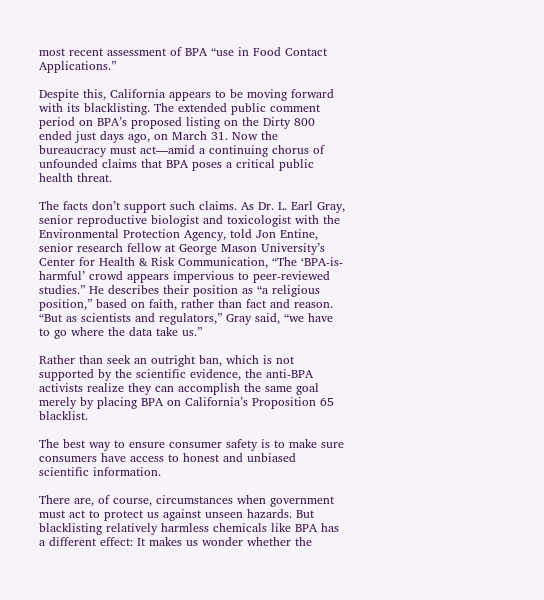most recent assessment of BPA “use in Food Contact Applications.”

Despite this, California appears to be moving forward with its blacklisting. The extended public comment period on BPA’s proposed listing on the Dirty 800 ended just days ago, on March 31. Now the bureaucracy must act—amid a continuing chorus of unfounded claims that BPA poses a critical public health threat.

The facts don’t support such claims. As Dr. L. Earl Gray, senior reproductive biologist and toxicologist with the Environmental Protection Agency, told Jon Entine, senior research fellow at George Mason University’s Center for Health & Risk Communication, “The ‘BPA-is-harmful’ crowd appears impervious to peer-reviewed studies.” He describes their position as “a religious position,” based on faith, rather than fact and reason. “But as scientists and regulators,” Gray said, “we have to go where the data take us.”

Rather than seek an outright ban, which is not supported by the scientific evidence, the anti-BPA activists realize they can accomplish the same goal merely by placing BPA on California’s Proposition 65 blacklist.

The best way to ensure consumer safety is to make sure consumers have access to honest and unbiased scientific information.

There are, of course, circumstances when government must act to protect us against unseen hazards. But blacklisting relatively harmless chemicals like BPA has a different effect: It makes us wonder whether the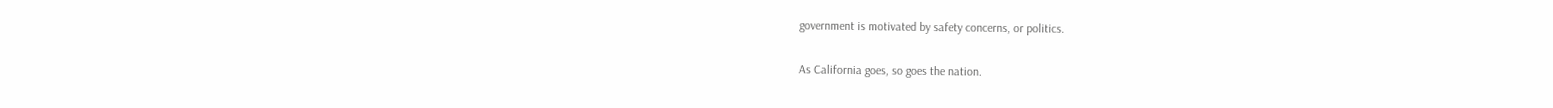government is motivated by safety concerns, or politics.

As California goes, so goes the nation.